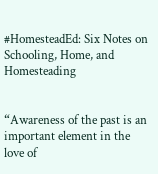#HomesteadEd: Six Notes on Schooling, Home, and Homesteading


“Awareness of the past is an important element in the love of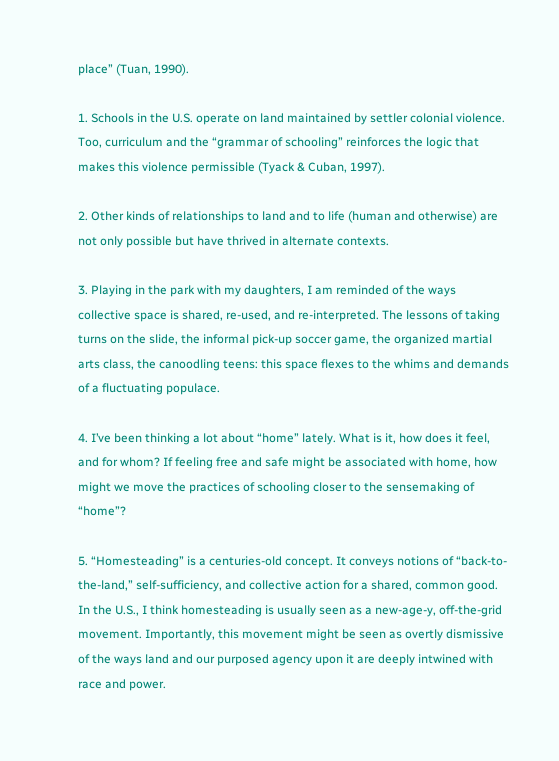place” (Tuan, 1990).

1. Schools in the U.S. operate on land maintained by settler colonial violence. Too, curriculum and the “grammar of schooling” reinforces the logic that makes this violence permissible (Tyack & Cuban, 1997).

2. Other kinds of relationships to land and to life (human and otherwise) are not only possible but have thrived in alternate contexts.

3. Playing in the park with my daughters, I am reminded of the ways collective space is shared, re-used, and re-interpreted. The lessons of taking turns on the slide, the informal pick-up soccer game, the organized martial arts class, the canoodling teens: this space flexes to the whims and demands of a fluctuating populace.

4. I’ve been thinking a lot about “home” lately. What is it, how does it feel, and for whom? If feeling free and safe might be associated with home, how might we move the practices of schooling closer to the sensemaking of “home”?

5. “Homesteading” is a centuries-old concept. It conveys notions of “back-to-the-land,” self-sufficiency, and collective action for a shared, common good. In the U.S., I think homesteading is usually seen as a new-age-y, off-the-grid movement. Importantly, this movement might be seen as overtly dismissive of the ways land and our purposed agency upon it are deeply intwined with race and power.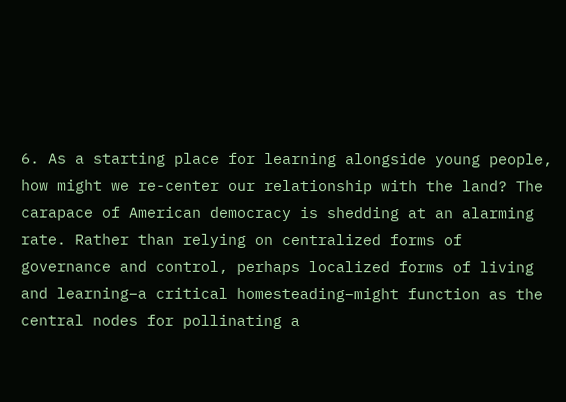6. As a starting place for learning alongside young people, how might we re-center our relationship with the land? The carapace of American democracy is shedding at an alarming rate. Rather than relying on centralized forms of governance and control, perhaps localized forms of living and learning–a critical homesteading–might function as the central nodes for pollinating a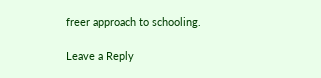freer approach to schooling.

Leave a Reply